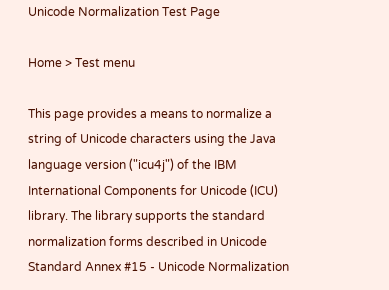Unicode Normalization Test Page

Home > Test menu

This page provides a means to normalize a string of Unicode characters using the Java language version ("icu4j") of the IBM International Components for Unicode (ICU) library. The library supports the standard normalization forms described in Unicode Standard Annex #15 - Unicode Normalization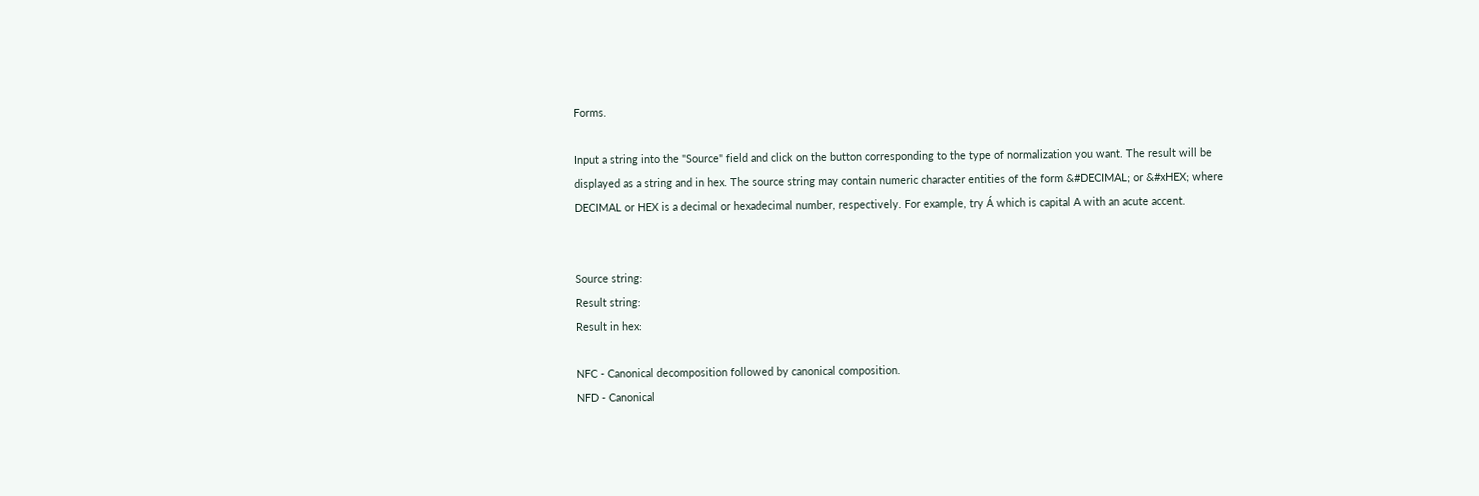Forms.

Input a string into the "Source" field and click on the button corresponding to the type of normalization you want. The result will be displayed as a string and in hex. The source string may contain numeric character entities of the form &#DECIMAL; or &#xHEX; where DECIMAL or HEX is a decimal or hexadecimal number, respectively. For example, try Á which is capital A with an acute accent.


Source string:
Result string:
Result in hex:

NFC - Canonical decomposition followed by canonical composition.
NFD - Canonical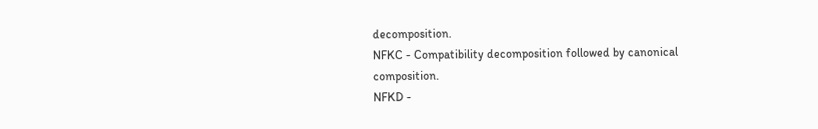decomposition.
NFKC - Compatibility decomposition followed by canonical composition.
NFKD -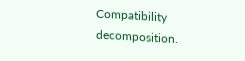Compatibility decomposition.